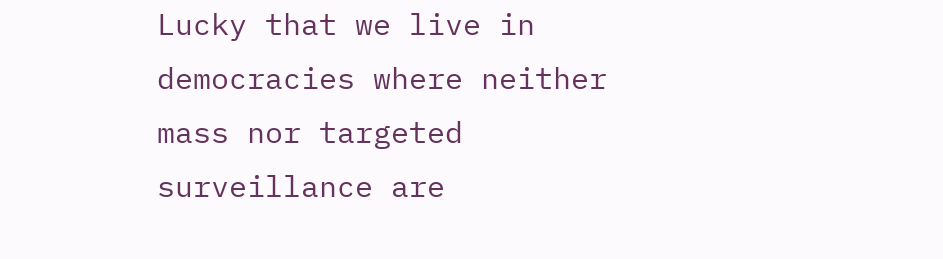Lucky that we live in democracies where neither mass nor targeted surveillance are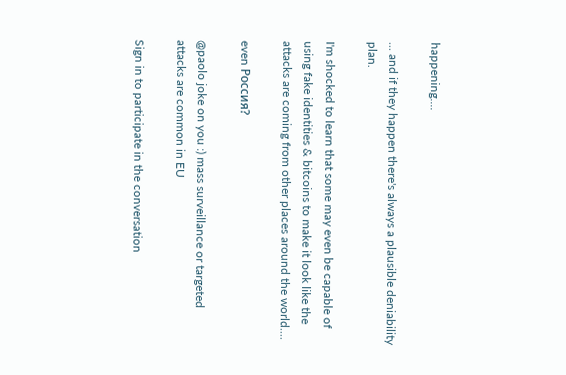happening....

... and if they happen there's always a plausible deniability plan.

I'm shocked to learn that some may even be capable of using fake identities & bitcoins to make it look like the attacks are coming from other places around the world....

even Россия?

@paolo joke on you :) mass surveillance or targeted attacks are common in EU

Sign in to participate in the conversation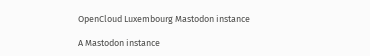OpenCloud Luxembourg Mastodon instance

A Mastodon instance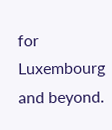for Luxembourg and beyond.